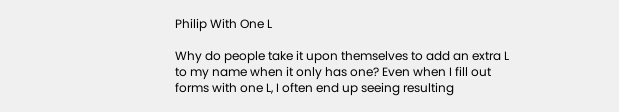Philip With One L

Why do people take it upon themselves to add an extra L to my name when it only has one? Even when I fill out forms with one L, I often end up seeing resulting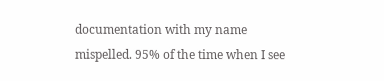documentation with my name mispelled. 95% of the time when I see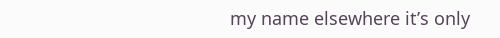my name elsewhere it’s only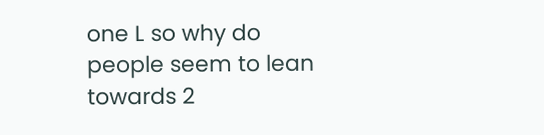one L so why do people seem to lean towards 2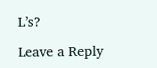L’s?

Leave a Reply